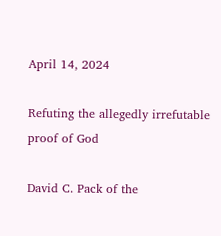April 14, 2024

Refuting the allegedly irrefutable proof of God

David C. Pack of the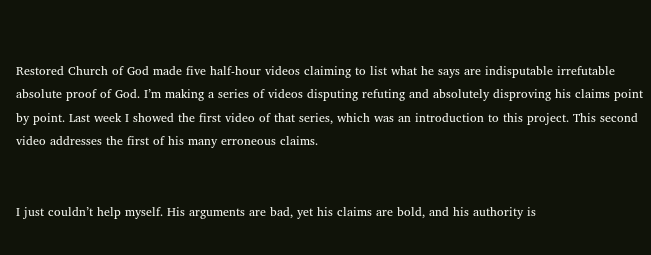Restored Church of God made five half-hour videos claiming to list what he says are indisputable irrefutable absolute proof of God. I’m making a series of videos disputing refuting and absolutely disproving his claims point by point. Last week I showed the first video of that series, which was an introduction to this project. This second video addresses the first of his many erroneous claims.


I just couldn’t help myself. His arguments are bad, yet his claims are bold, and his authority is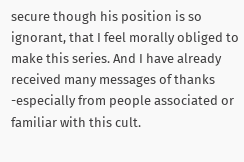secure though his position is so ignorant, that I feel morally obliged to make this series. And I have already received many messages of thanks -especially from people associated or familiar with this cult.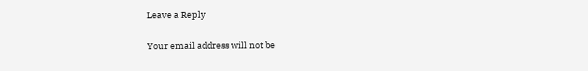Leave a Reply

Your email address will not be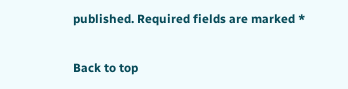published. Required fields are marked *

Back to top